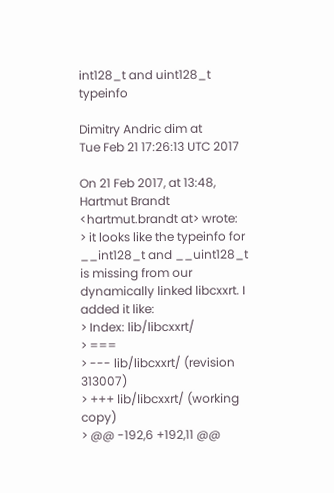int128_t and uint128_t typeinfo

Dimitry Andric dim at
Tue Feb 21 17:26:13 UTC 2017

On 21 Feb 2017, at 13:48, Hartmut Brandt <hartmut.brandt at> wrote:
> it looks like the typeinfo for __int128_t and __uint128_t is missing from our dynamically linked libcxxrt. I added it like:
> Index: lib/libcxxrt/
> ===
> --- lib/libcxxrt/ (revision 313007)
> +++ lib/libcxxrt/ (working copy)
> @@ -192,6 +192,11 @@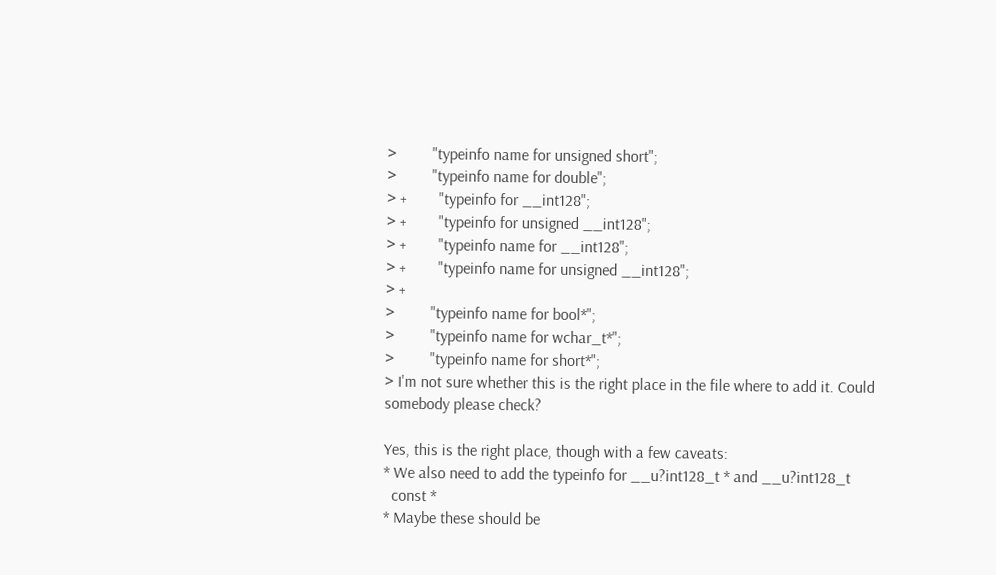>         "typeinfo name for unsigned short";
>         "typeinfo name for double";
> +        "typeinfo for __int128";
> +        "typeinfo for unsigned __int128";
> +        "typeinfo name for __int128";
> +        "typeinfo name for unsigned __int128";
> +
>         "typeinfo name for bool*";
>         "typeinfo name for wchar_t*";
>         "typeinfo name for short*";
> I'm not sure whether this is the right place in the file where to add it. Could somebody please check?

Yes, this is the right place, though with a few caveats:
* We also need to add the typeinfo for __u?int128_t * and __u?int128_t
  const *
* Maybe these should be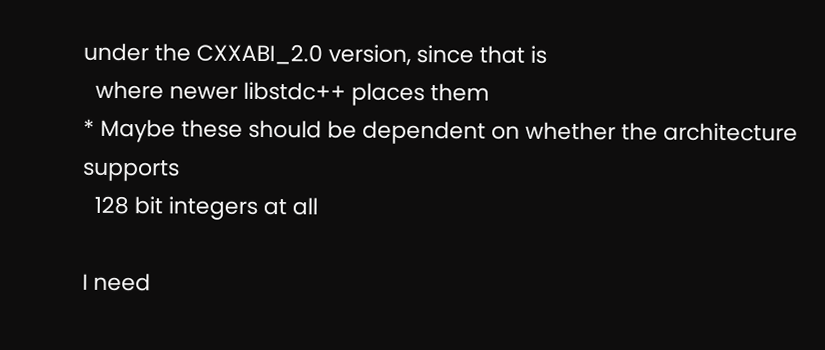under the CXXABI_2.0 version, since that is
  where newer libstdc++ places them
* Maybe these should be dependent on whether the architecture supports
  128 bit integers at all

I need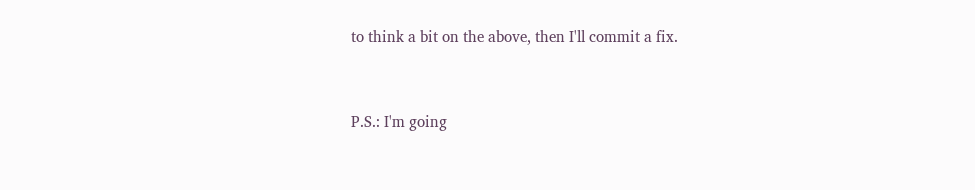to think a bit on the above, then I'll commit a fix.


P.S.: I'm going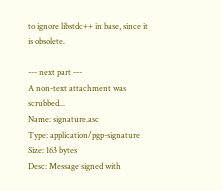to ignore libstdc++ in base, since it is obsolete.

--- next part ---
A non-text attachment was scrubbed...
Name: signature.asc
Type: application/pgp-signature
Size: 163 bytes
Desc: Message signed with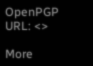OpenPGP
URL: <>

More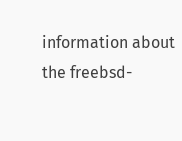information about the freebsd-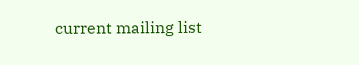current mailing list